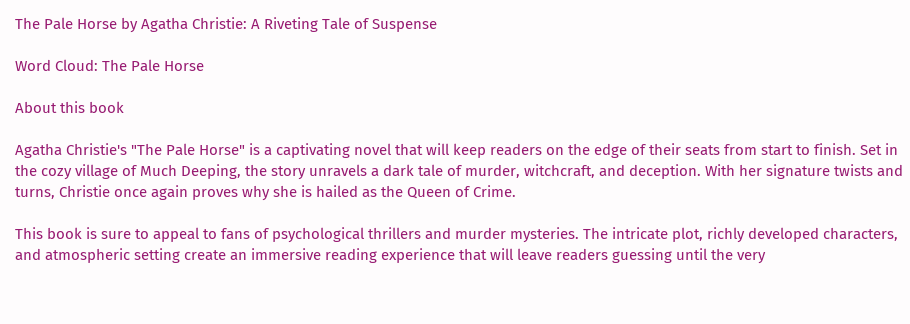The Pale Horse by Agatha Christie: A Riveting Tale of Suspense

Word Cloud: The Pale Horse

About this book

Agatha Christie's "The Pale Horse" is a captivating novel that will keep readers on the edge of their seats from start to finish. Set in the cozy village of Much Deeping, the story unravels a dark tale of murder, witchcraft, and deception. With her signature twists and turns, Christie once again proves why she is hailed as the Queen of Crime.

This book is sure to appeal to fans of psychological thrillers and murder mysteries. The intricate plot, richly developed characters, and atmospheric setting create an immersive reading experience that will leave readers guessing until the very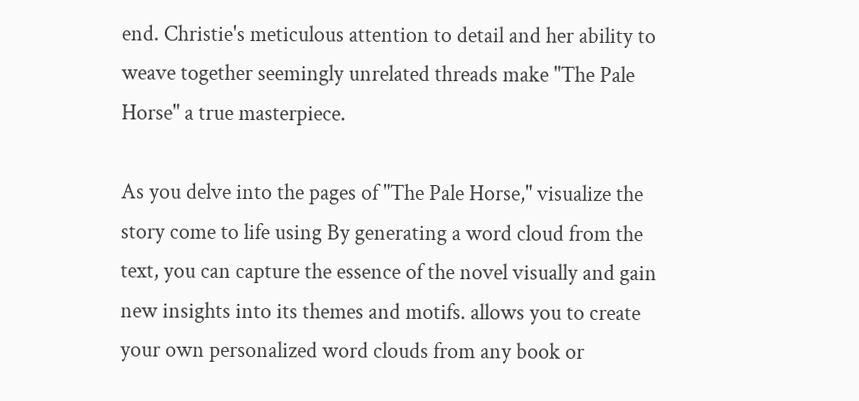end. Christie's meticulous attention to detail and her ability to weave together seemingly unrelated threads make "The Pale Horse" a true masterpiece.

As you delve into the pages of "The Pale Horse," visualize the story come to life using By generating a word cloud from the text, you can capture the essence of the novel visually and gain new insights into its themes and motifs. allows you to create your own personalized word clouds from any book or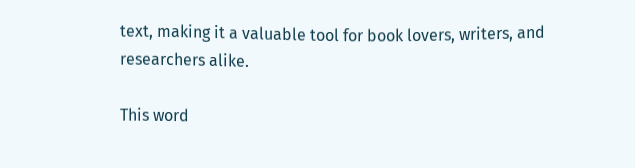text, making it a valuable tool for book lovers, writers, and researchers alike.

This word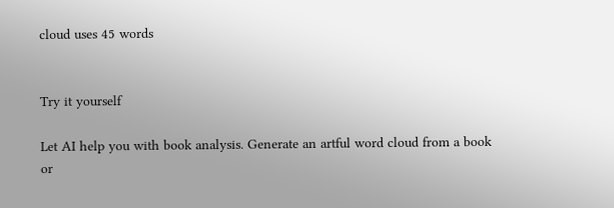cloud uses 45 words


Try it yourself

Let AI help you with book analysis. Generate an artful word cloud from a book or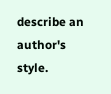describe an author's style.